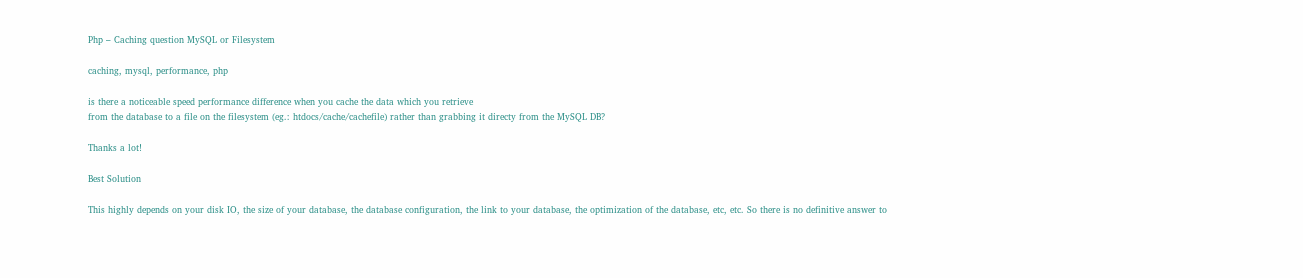Php – Caching question MySQL or Filesystem

caching, mysql, performance, php

is there a noticeable speed performance difference when you cache the data which you retrieve
from the database to a file on the filesystem (eg.: htdocs/cache/cachefile) rather than grabbing it directy from the MySQL DB?

Thanks a lot!

Best Solution

This highly depends on your disk IO, the size of your database, the database configuration, the link to your database, the optimization of the database, etc, etc. So there is no definitive answer to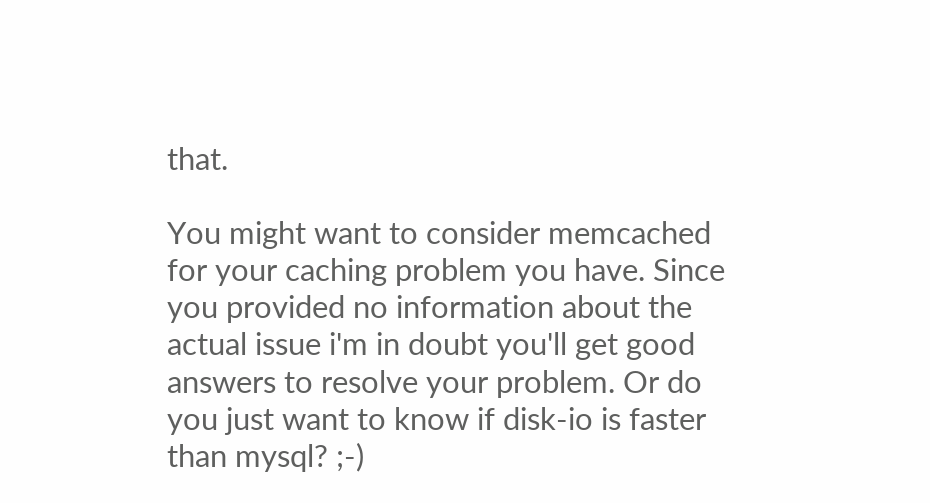that.

You might want to consider memcached for your caching problem you have. Since you provided no information about the actual issue i'm in doubt you'll get good answers to resolve your problem. Or do you just want to know if disk-io is faster than mysql? ;-)